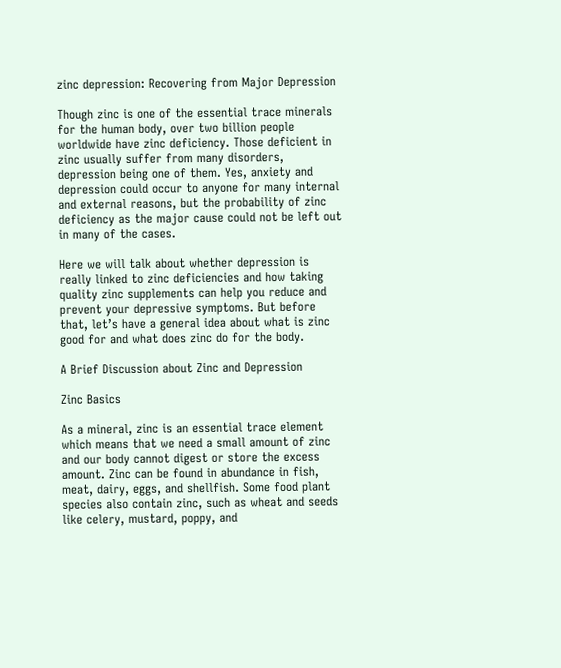zinc depression: Recovering from Major Depression

Though zinc is one of the essential trace minerals for the human body, over two billion people worldwide have zinc deficiency. Those deficient in zinc usually suffer from many disorders, depression being one of them. Yes, anxiety and depression could occur to anyone for many internal and external reasons, but the probability of zinc deficiency as the major cause could not be left out in many of the cases.

Here we will talk about whether depression is really linked to zinc deficiencies and how taking quality zinc supplements can help you reduce and prevent your depressive symptoms. But before that, let’s have a general idea about what is zinc good for and what does zinc do for the body.

A Brief Discussion about Zinc and Depression

Zinc Basics

As a mineral, zinc is an essential trace element which means that we need a small amount of zinc and our body cannot digest or store the excess amount. Zinc can be found in abundance in fish, meat, dairy, eggs, and shellfish. Some food plant species also contain zinc, such as wheat and seeds like celery, mustard, poppy, and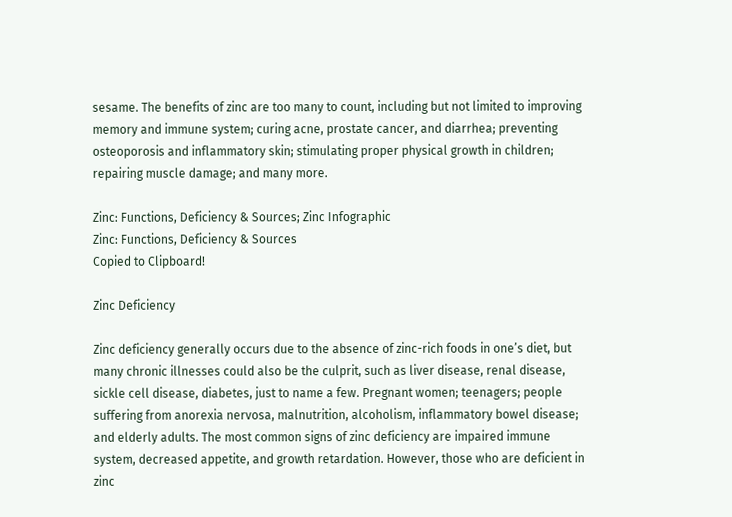sesame. The benefits of zinc are too many to count, including but not limited to improving memory and immune system; curing acne, prostate cancer, and diarrhea; preventing osteoporosis and inflammatory skin; stimulating proper physical growth in children; repairing muscle damage; and many more.

Zinc: Functions, Deficiency & Sources; Zinc Infographic
Zinc: Functions, Deficiency & Sources
Copied to Clipboard!

Zinc Deficiency

Zinc deficiency generally occurs due to the absence of zinc-rich foods in one’s diet, but many chronic illnesses could also be the culprit, such as liver disease, renal disease, sickle cell disease, diabetes, just to name a few. Pregnant women; teenagers; people suffering from anorexia nervosa, malnutrition, alcoholism, inflammatory bowel disease; and elderly adults. The most common signs of zinc deficiency are impaired immune system, decreased appetite, and growth retardation. However, those who are deficient in zinc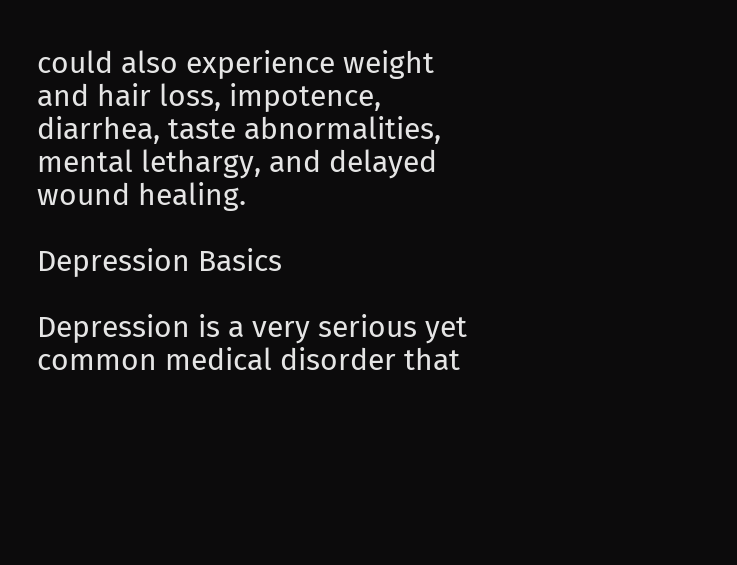could also experience weight and hair loss, impotence, diarrhea, taste abnormalities, mental lethargy, and delayed wound healing.

Depression Basics

Depression is a very serious yet common medical disorder that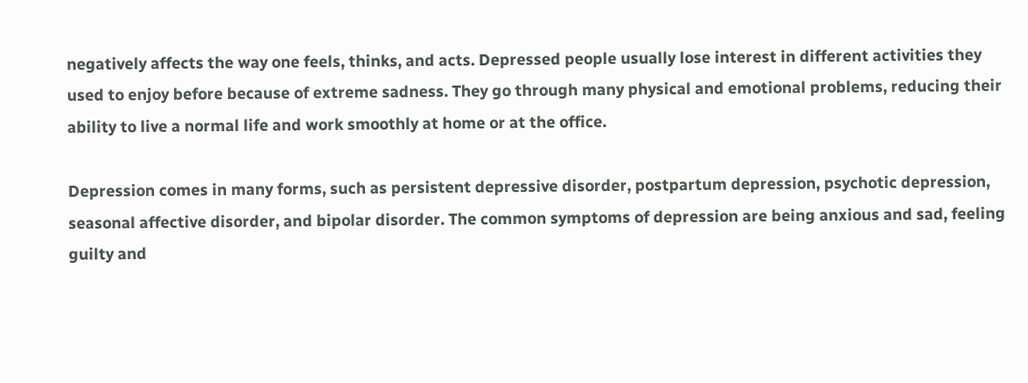negatively affects the way one feels, thinks, and acts. Depressed people usually lose interest in different activities they used to enjoy before because of extreme sadness. They go through many physical and emotional problems, reducing their ability to live a normal life and work smoothly at home or at the office.

Depression comes in many forms, such as persistent depressive disorder, postpartum depression, psychotic depression, seasonal affective disorder, and bipolar disorder. The common symptoms of depression are being anxious and sad, feeling guilty and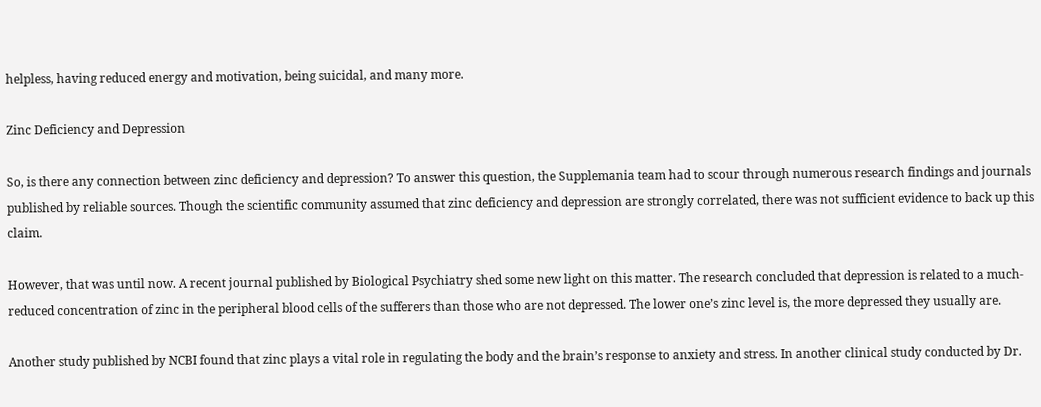helpless, having reduced energy and motivation, being suicidal, and many more.

Zinc Deficiency and Depression

So, is there any connection between zinc deficiency and depression? To answer this question, the Supplemania team had to scour through numerous research findings and journals published by reliable sources. Though the scientific community assumed that zinc deficiency and depression are strongly correlated, there was not sufficient evidence to back up this claim.

However, that was until now. A recent journal published by Biological Psychiatry shed some new light on this matter. The research concluded that depression is related to a much-reduced concentration of zinc in the peripheral blood cells of the sufferers than those who are not depressed. The lower one’s zinc level is, the more depressed they usually are.

Another study published by NCBI found that zinc plays a vital role in regulating the body and the brain’s response to anxiety and stress. In another clinical study conducted by Dr.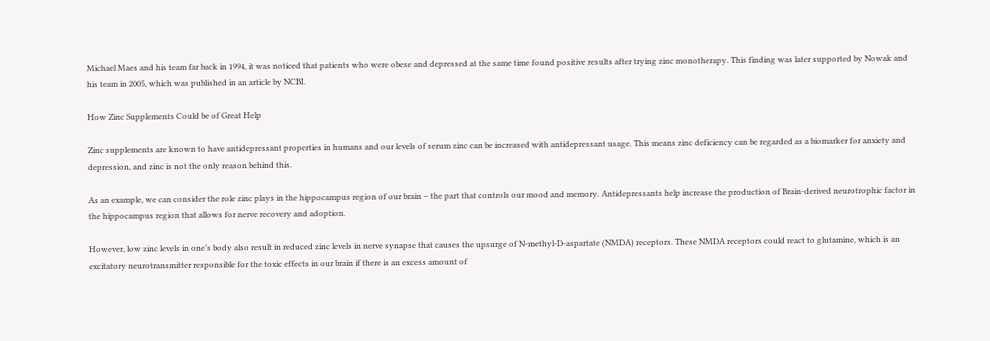Michael Maes and his team far back in 1994, it was noticed that patients who were obese and depressed at the same time found positive results after trying zinc monotherapy. This finding was later supported by Nowak and his team in 2005, which was published in an article by NCBI.

How Zinc Supplements Could be of Great Help

Zinc supplements are known to have antidepressant properties in humans and our levels of serum zinc can be increased with antidepressant usage. This means zinc deficiency can be regarded as a biomarker for anxiety and depression, and zinc is not the only reason behind this.

As an example, we can consider the role zinc plays in the hippocampus region of our brain – the part that controls our mood and memory. Antidepressants help increase the production of Brain-derived neurotrophic factor in the hippocampus region that allows for nerve recovery and adoption.

However, low zinc levels in one’s body also result in reduced zinc levels in nerve synapse that causes the upsurge of N-methyl-D-aspartate (NMDA) receptors. These NMDA receptors could react to glutamine, which is an excitatory neurotransmitter responsible for the toxic effects in our brain if there is an excess amount of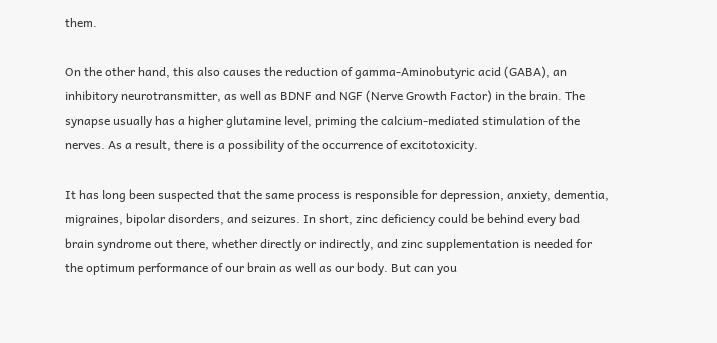them.

On the other hand, this also causes the reduction of gamma-Aminobutyric acid (GABA), an inhibitory neurotransmitter, as well as BDNF and NGF (Nerve Growth Factor) in the brain. The synapse usually has a higher glutamine level, priming the calcium-mediated stimulation of the nerves. As a result, there is a possibility of the occurrence of excitotoxicity.

It has long been suspected that the same process is responsible for depression, anxiety, dementia, migraines, bipolar disorders, and seizures. In short, zinc deficiency could be behind every bad brain syndrome out there, whether directly or indirectly, and zinc supplementation is needed for the optimum performance of our brain as well as our body. But can you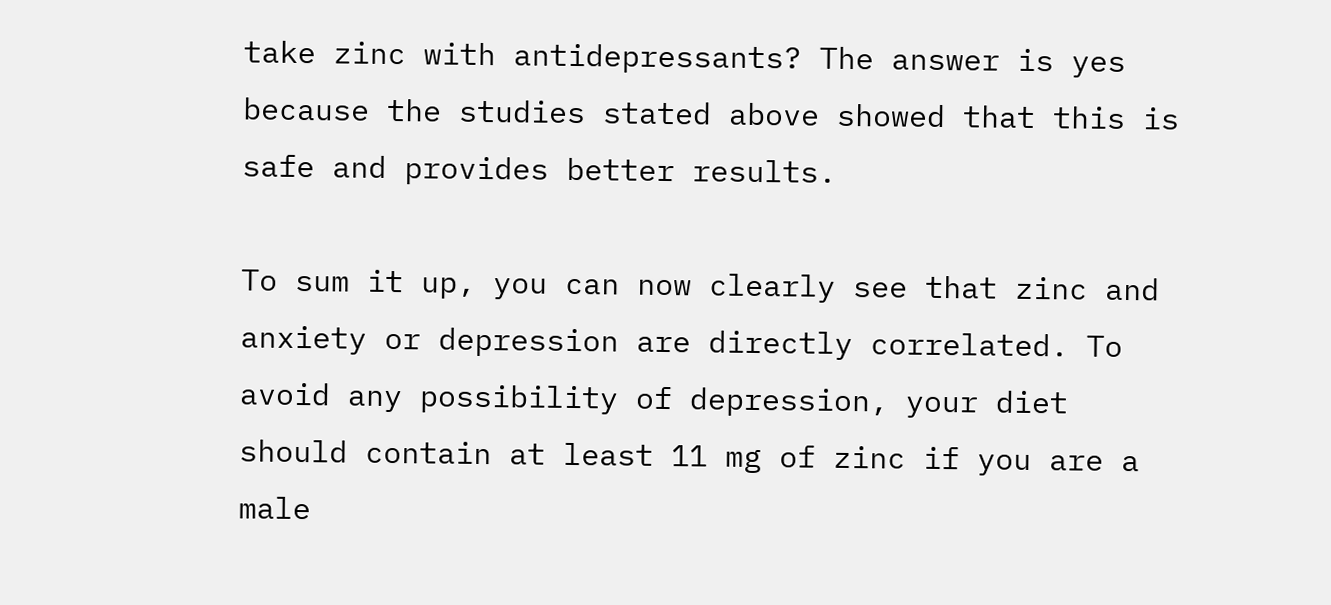take zinc with antidepressants? The answer is yes because the studies stated above showed that this is safe and provides better results.

To sum it up, you can now clearly see that zinc and anxiety or depression are directly correlated. To avoid any possibility of depression, your diet should contain at least 11 mg of zinc if you are a male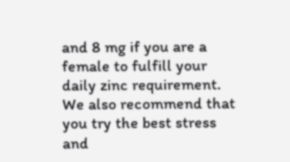and 8 mg if you are a female to fulfill your daily zinc requirement. We also recommend that you try the best stress and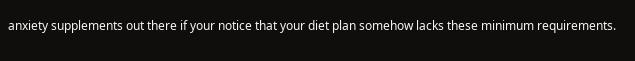anxiety supplements out there if your notice that your diet plan somehow lacks these minimum requirements.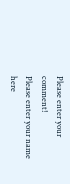Please enter your comment!
Please enter your name here